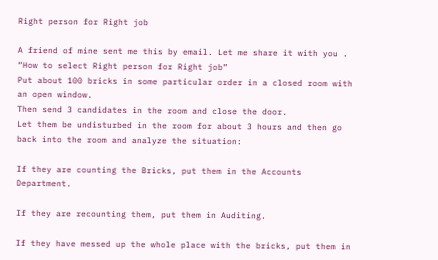Right person for Right job

A friend of mine sent me this by email. Let me share it with you .
“How to select Right person for Right job”
Put about 100 bricks in some particular order in a closed room with an open window.
Then send 3 candidates in the room and close the door.
Let them be undisturbed in the room for about 3 hours and then go back into the room and analyze the situation:

If they are counting the Bricks, put them in the Accounts Department.

If they are recounting them, put them in Auditing.

If they have messed up the whole place with the bricks, put them in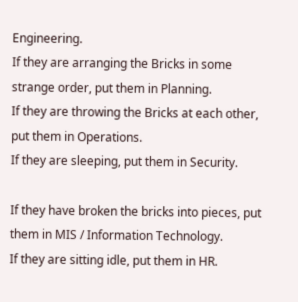Engineering.
If they are arranging the Bricks in some strange order, put them in Planning.
If they are throwing the Bricks at each other, put them in Operations.
If they are sleeping, put them in Security.

If they have broken the bricks into pieces, put them in MIS / Information Technology.
If they are sitting idle, put them in HR.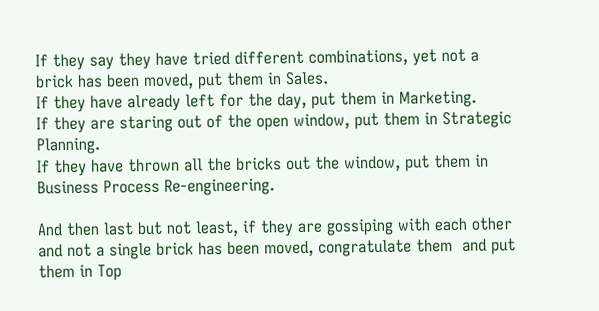If they say they have tried different combinations, yet not a brick has been moved, put them in Sales.
If they have already left for the day, put them in Marketing.
If they are staring out of the open window, put them in Strategic Planning.
If they have thrown all the bricks out the window, put them in Business Process Re-engineering.

And then last but not least, if they are gossiping with each other and not a single brick has been moved, congratulate them  and put them in Top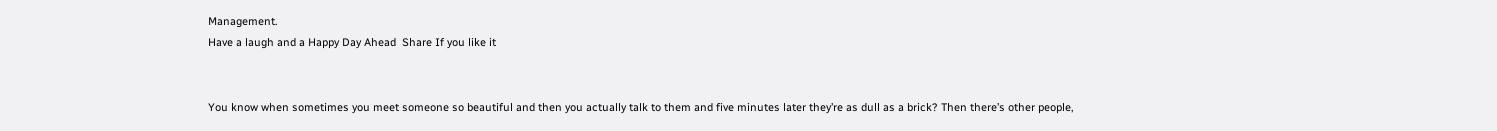Management.
Have a laugh and a Happy Day Ahead  Share If you like it


You know when sometimes you meet someone so beautiful and then you actually talk to them and five minutes later they’re as dull as a brick? Then there’s other people,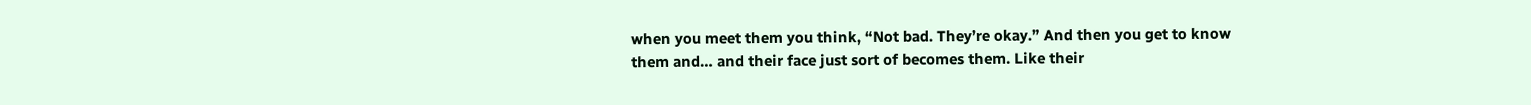when you meet them you think, “Not bad. They’re okay.” And then you get to know them and… and their face just sort of becomes them. Like their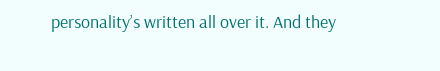personality’s written all over it. And they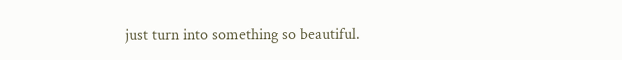just turn into something so beautiful.